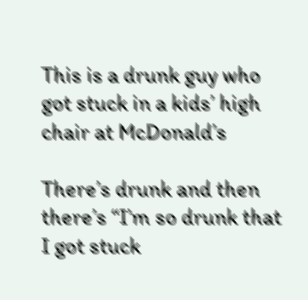This is a drunk guy who got stuck in a kids’ high chair at McDonald’s

There’s drunk and then there’s “I’m so drunk that I got stuck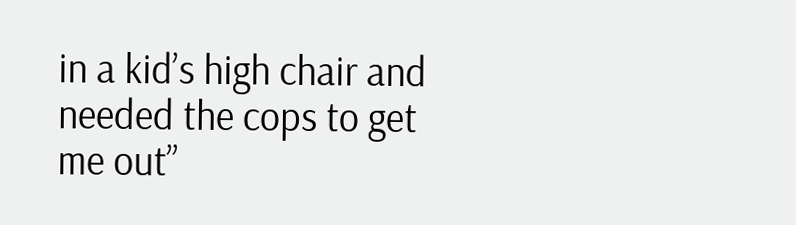in a kid’s high chair and needed the cops to get me out”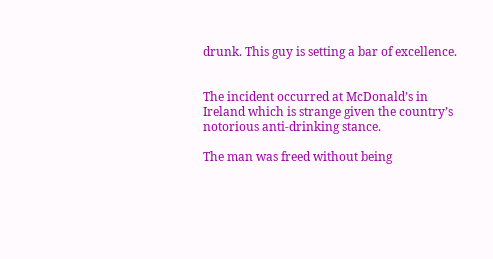drunk. This guy is setting a bar of excellence.


The incident occurred at McDonald’s in Ireland which is strange given the country’s notorious anti-drinking stance.

The man was freed without being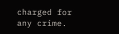charged for any crime.